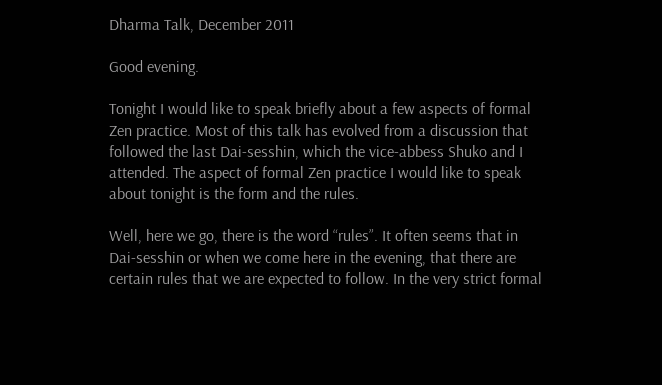Dharma Talk, December 2011

Good evening.

Tonight I would like to speak briefly about a few aspects of formal Zen practice. Most of this talk has evolved from a discussion that followed the last Dai-sesshin, which the vice-abbess Shuko and I attended. The aspect of formal Zen practice I would like to speak about tonight is the form and the rules.

Well, here we go, there is the word “rules”. It often seems that in Dai-sesshin or when we come here in the evening, that there are certain rules that we are expected to follow. In the very strict formal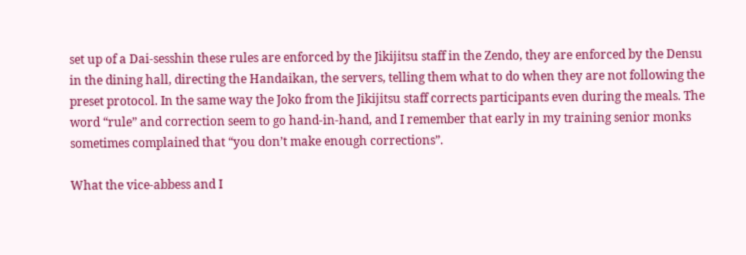set up of a Dai-sesshin these rules are enforced by the Jikijitsu staff in the Zendo, they are enforced by the Densu in the dining hall, directing the Handaikan, the servers, telling them what to do when they are not following the preset protocol. In the same way the Joko from the Jikijitsu staff corrects participants even during the meals. The word “rule” and correction seem to go hand-in-hand, and I remember that early in my training senior monks sometimes complained that “you don’t make enough corrections”.

What the vice-abbess and I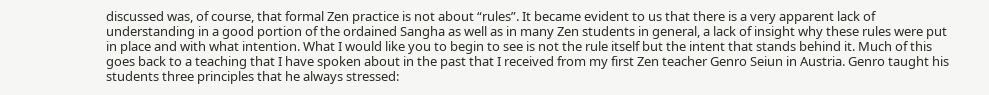discussed was, of course, that formal Zen practice is not about “rules”. It became evident to us that there is a very apparent lack of understanding in a good portion of the ordained Sangha as well as in many Zen students in general, a lack of insight why these rules were put in place and with what intention. What I would like you to begin to see is not the rule itself but the intent that stands behind it. Much of this goes back to a teaching that I have spoken about in the past that I received from my first Zen teacher Genro Seiun in Austria. Genro taught his students three principles that he always stressed: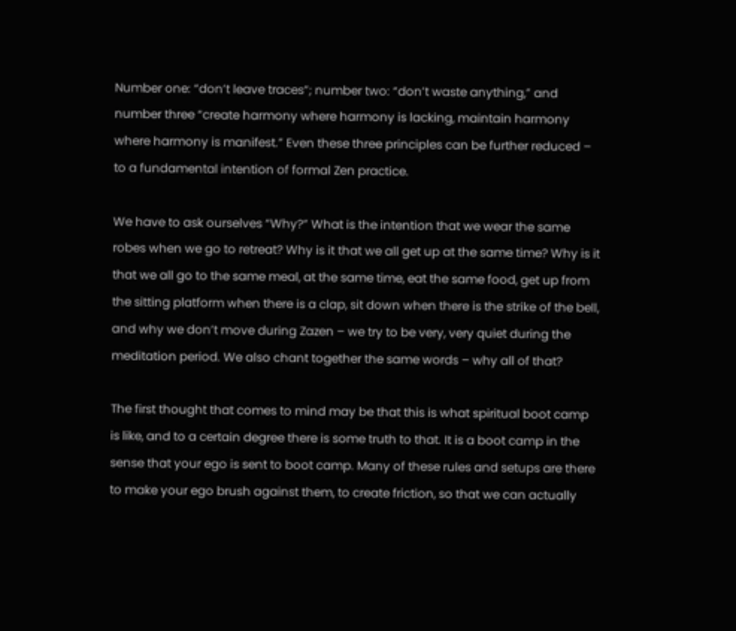Number one: “don’t leave traces”; number two: “don’t waste anything,” and number three “create harmony where harmony is lacking, maintain harmony where harmony is manifest.” Even these three principles can be further reduced – to a fundamental intention of formal Zen practice.

We have to ask ourselves “Why?” What is the intention that we wear the same robes when we go to retreat? Why is it that we all get up at the same time? Why is it that we all go to the same meal, at the same time, eat the same food, get up from the sitting platform when there is a clap, sit down when there is the strike of the bell, and why we don’t move during Zazen – we try to be very, very quiet during the meditation period. We also chant together the same words – why all of that?

The first thought that comes to mind may be that this is what spiritual boot camp is like, and to a certain degree there is some truth to that. It is a boot camp in the sense that your ego is sent to boot camp. Many of these rules and setups are there to make your ego brush against them, to create friction, so that we can actually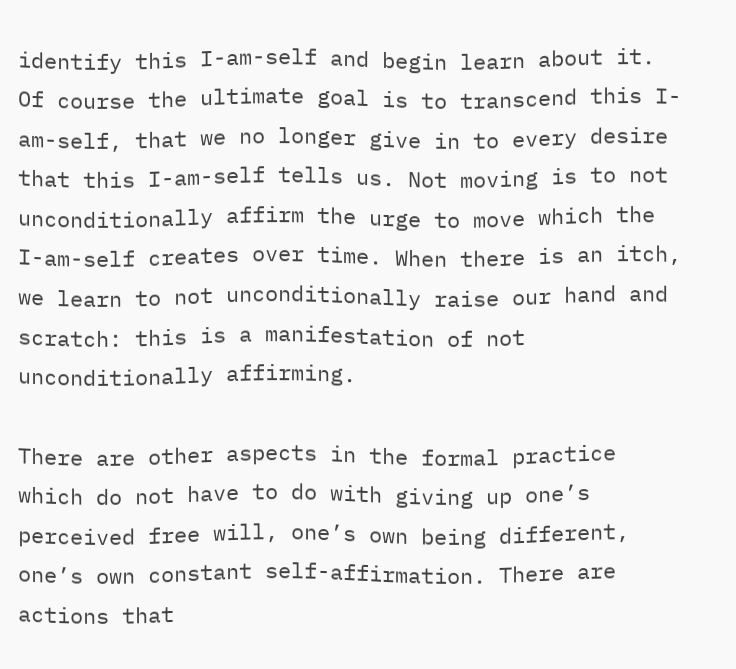identify this I-am-self and begin learn about it. Of course the ultimate goal is to transcend this I-am-self, that we no longer give in to every desire that this I-am-self tells us. Not moving is to not unconditionally affirm the urge to move which the I-am-self creates over time. When there is an itch, we learn to not unconditionally raise our hand and scratch: this is a manifestation of not unconditionally affirming.

There are other aspects in the formal practice which do not have to do with giving up one’s perceived free will, one’s own being different, one’s own constant self-affirmation. There are actions that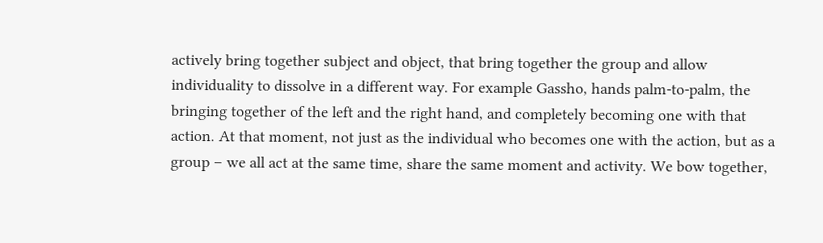actively bring together subject and object, that bring together the group and allow individuality to dissolve in a different way. For example Gassho, hands palm-to-palm, the bringing together of the left and the right hand, and completely becoming one with that action. At that moment, not just as the individual who becomes one with the action, but as a group – we all act at the same time, share the same moment and activity. We bow together,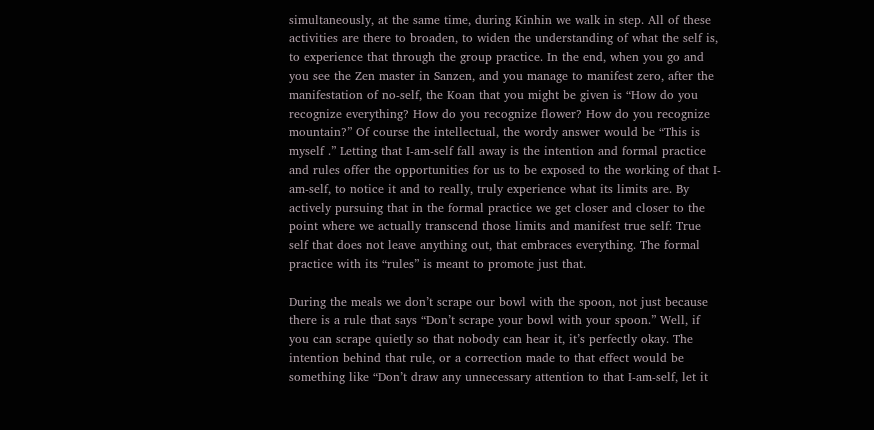simultaneously, at the same time, during Kinhin we walk in step. All of these activities are there to broaden, to widen the understanding of what the self is, to experience that through the group practice. In the end, when you go and you see the Zen master in Sanzen, and you manage to manifest zero, after the manifestation of no-self, the Koan that you might be given is “How do you recognize everything? How do you recognize flower? How do you recognize mountain?” Of course the intellectual, the wordy answer would be “This is myself .” Letting that I-am-self fall away is the intention and formal practice and rules offer the opportunities for us to be exposed to the working of that I-am-self, to notice it and to really, truly experience what its limits are. By actively pursuing that in the formal practice we get closer and closer to the point where we actually transcend those limits and manifest true self: True self that does not leave anything out, that embraces everything. The formal practice with its “rules” is meant to promote just that.

During the meals we don’t scrape our bowl with the spoon, not just because there is a rule that says “Don’t scrape your bowl with your spoon.” Well, if you can scrape quietly so that nobody can hear it, it’s perfectly okay. The intention behind that rule, or a correction made to that effect would be something like “Don’t draw any unnecessary attention to that I-am-self, let it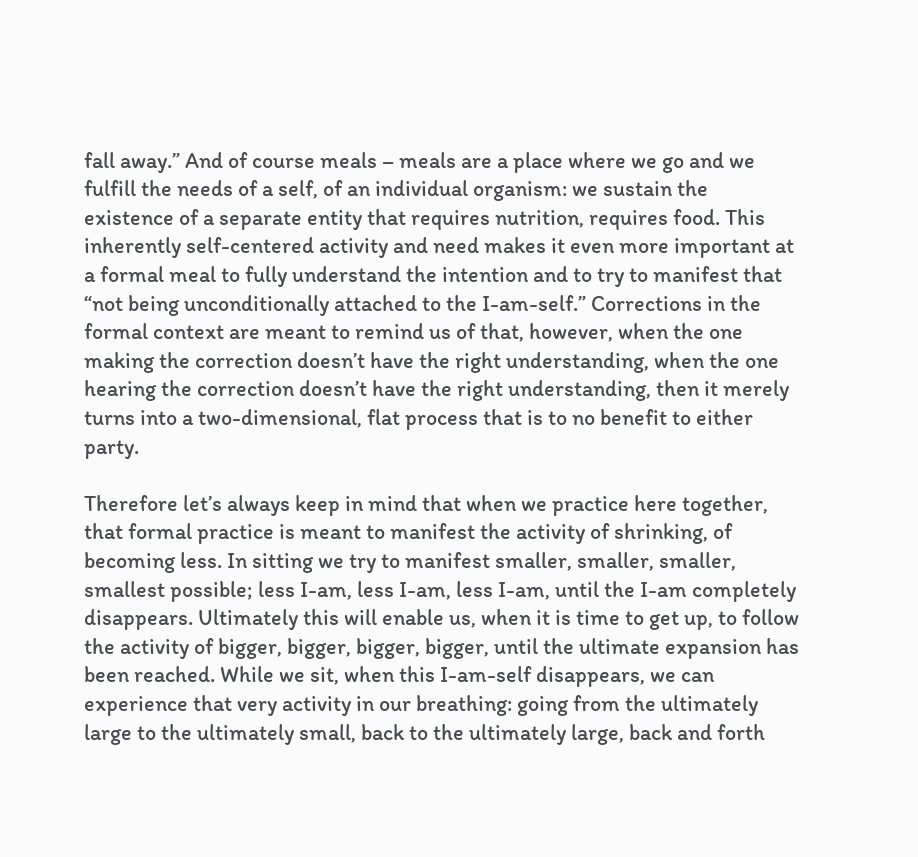fall away.” And of course meals – meals are a place where we go and we fulfill the needs of a self, of an individual organism: we sustain the existence of a separate entity that requires nutrition, requires food. This inherently self-centered activity and need makes it even more important at a formal meal to fully understand the intention and to try to manifest that “not being unconditionally attached to the I-am-self.” Corrections in the formal context are meant to remind us of that, however, when the one making the correction doesn’t have the right understanding, when the one hearing the correction doesn’t have the right understanding, then it merely turns into a two-dimensional, flat process that is to no benefit to either party.

Therefore let’s always keep in mind that when we practice here together, that formal practice is meant to manifest the activity of shrinking, of becoming less. In sitting we try to manifest smaller, smaller, smaller, smallest possible; less I-am, less I-am, less I-am, until the I-am completely disappears. Ultimately this will enable us, when it is time to get up, to follow the activity of bigger, bigger, bigger, bigger, until the ultimate expansion has been reached. While we sit, when this I-am-self disappears, we can experience that very activity in our breathing: going from the ultimately large to the ultimately small, back to the ultimately large, back and forth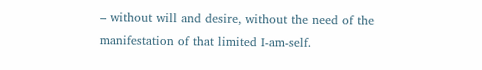– without will and desire, without the need of the manifestation of that limited I-am-self.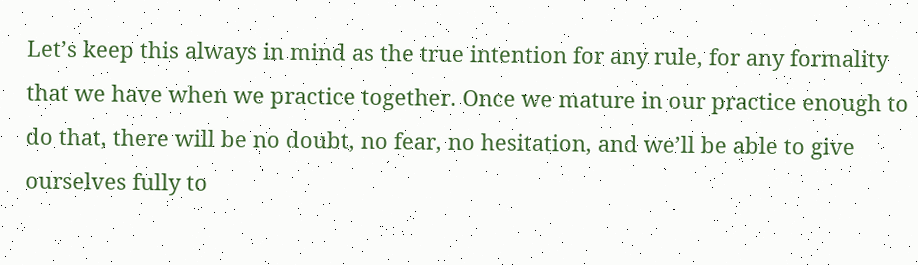Let’s keep this always in mind as the true intention for any rule, for any formality that we have when we practice together. Once we mature in our practice enough to do that, there will be no doubt, no fear, no hesitation, and we’ll be able to give ourselves fully to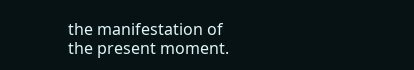the manifestation of the present moment.